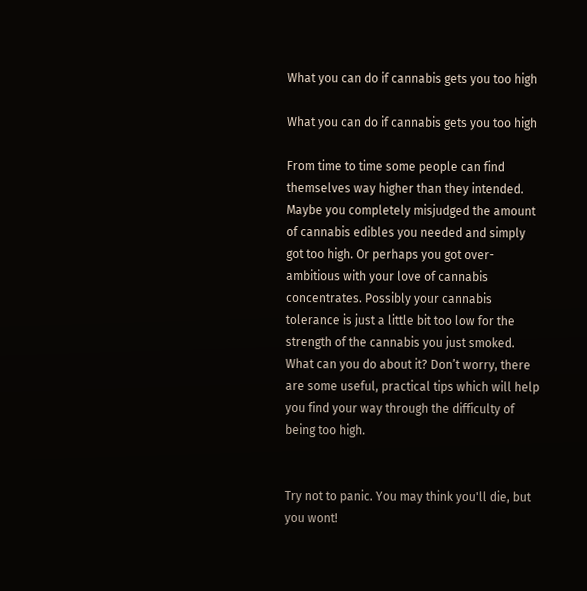What you can do if cannabis gets you too high

What you can do if cannabis gets you too high

From time to time some people can find themselves way higher than they intended. Maybe you completely misjudged the amount of cannabis edibles you needed and simply got too high. Or perhaps you got over-ambitious with your love of cannabis concentrates. Possibly your cannabis tolerance is just a little bit too low for the strength of the cannabis you just smoked. What can you do about it? Don’t worry, there are some useful, practical tips which will help you find your way through the difficulty of being too high.


Try not to panic. You may think you'll die, but you wont!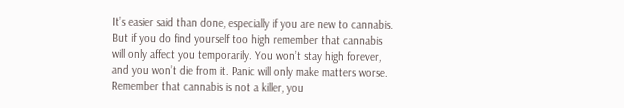It’s easier said than done, especially if you are new to cannabis. But if you do find yourself too high remember that cannabis will only affect you temporarily. You won’t stay high forever, and you won’t die from it. Panic will only make matters worse. Remember that cannabis is not a killer, you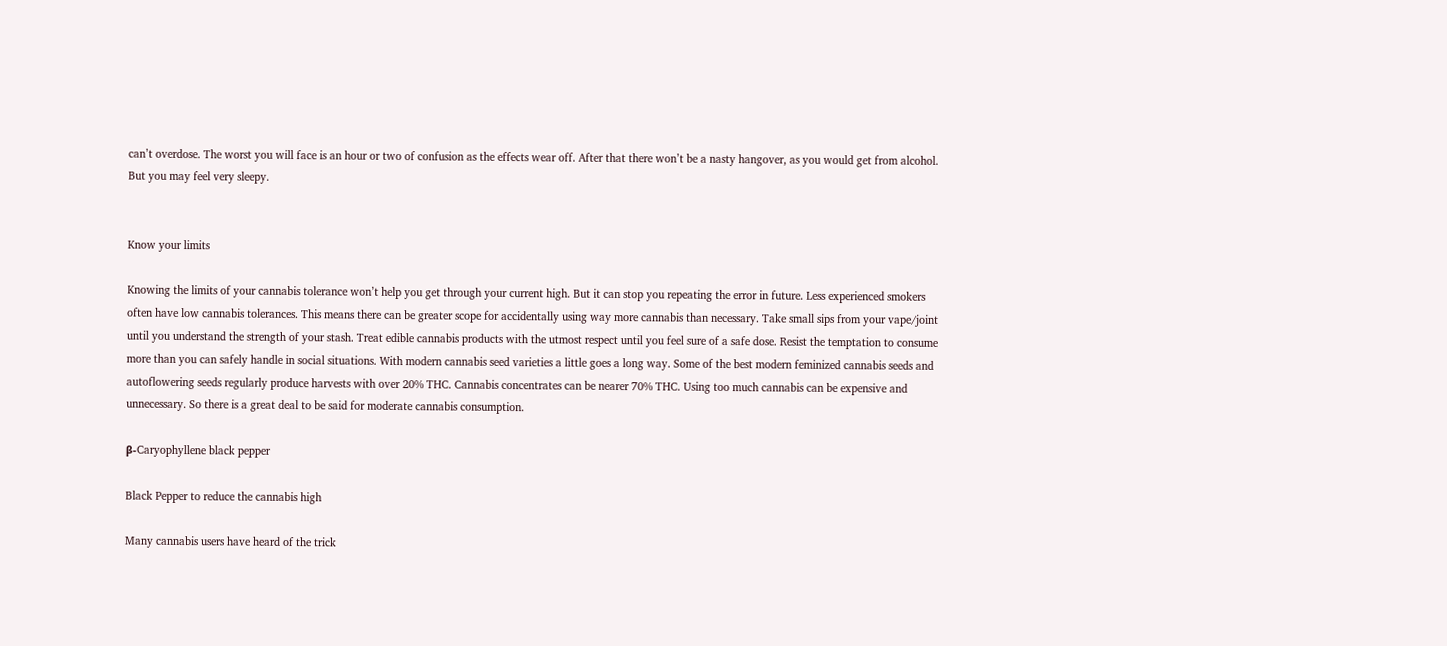can’t overdose. The worst you will face is an hour or two of confusion as the effects wear off. After that there won’t be a nasty hangover, as you would get from alcohol. But you may feel very sleepy.


Know your limits

Knowing the limits of your cannabis tolerance won’t help you get through your current high. But it can stop you repeating the error in future. Less experienced smokers often have low cannabis tolerances. This means there can be greater scope for accidentally using way more cannabis than necessary. Take small sips from your vape/joint until you understand the strength of your stash. Treat edible cannabis products with the utmost respect until you feel sure of a safe dose. Resist the temptation to consume more than you can safely handle in social situations. With modern cannabis seed varieties a little goes a long way. Some of the best modern feminized cannabis seeds and autoflowering seeds regularly produce harvests with over 20% THC. Cannabis concentrates can be nearer 70% THC. Using too much cannabis can be expensive and unnecessary. So there is a great deal to be said for moderate cannabis consumption.

β-Caryophyllene black pepper

Black Pepper to reduce the cannabis high

Many cannabis users have heard of the trick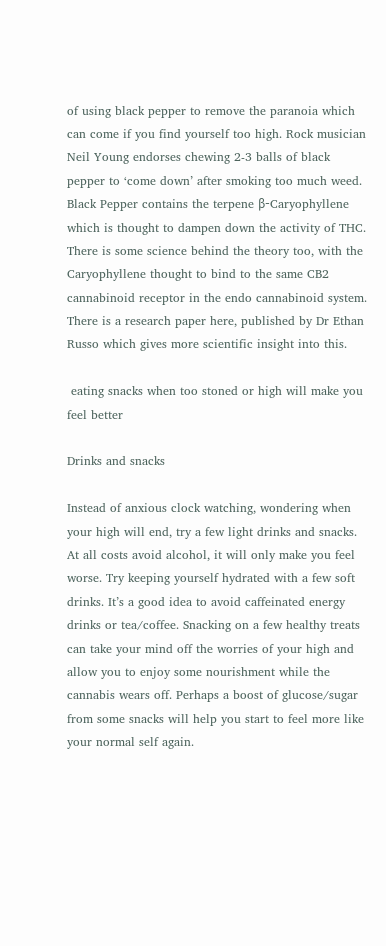of using black pepper to remove the paranoia which can come if you find yourself too high. Rock musician Neil Young endorses chewing 2-3 balls of black pepper to ‘come down’ after smoking too much weed. Black Pepper contains the terpene β-Caryophyllene which is thought to dampen down the activity of THC. There is some science behind the theory too, with the Caryophyllene thought to bind to the same CB2 cannabinoid receptor in the endo cannabinoid system. There is a research paper here, published by Dr Ethan Russo which gives more scientific insight into this.

 eating snacks when too stoned or high will make you feel better

Drinks and snacks

Instead of anxious clock watching, wondering when your high will end, try a few light drinks and snacks. At all costs avoid alcohol, it will only make you feel worse. Try keeping yourself hydrated with a few soft drinks. It’s a good idea to avoid caffeinated energy drinks or tea/coffee. Snacking on a few healthy treats can take your mind off the worries of your high and allow you to enjoy some nourishment while the cannabis wears off. Perhaps a boost of glucose/sugar from some snacks will help you start to feel more like your normal self again.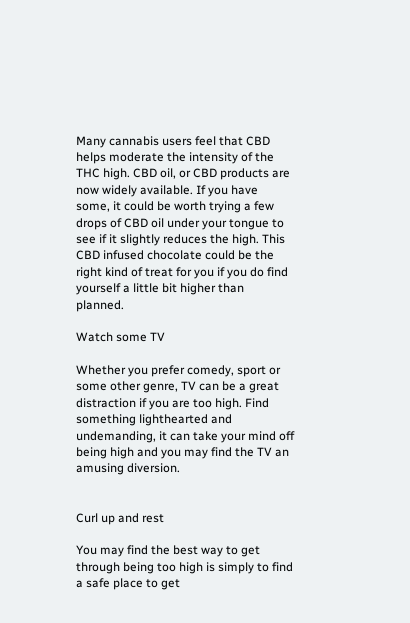Many cannabis users feel that CBD helps moderate the intensity of the THC high. CBD oil, or CBD products are now widely available. If you have some, it could be worth trying a few drops of CBD oil under your tongue to see if it slightly reduces the high. This CBD infused chocolate could be the right kind of treat for you if you do find yourself a little bit higher than planned.

Watch some TV

Whether you prefer comedy, sport or some other genre, TV can be a great distraction if you are too high. Find something lighthearted and undemanding, it can take your mind off being high and you may find the TV an amusing diversion.


Curl up and rest

You may find the best way to get through being too high is simply to find a safe place to get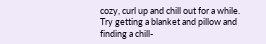cozy, curl up and chill out for a while. Try getting a blanket and pillow and finding a chill-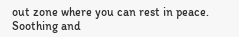out zone where you can rest in peace. Soothing and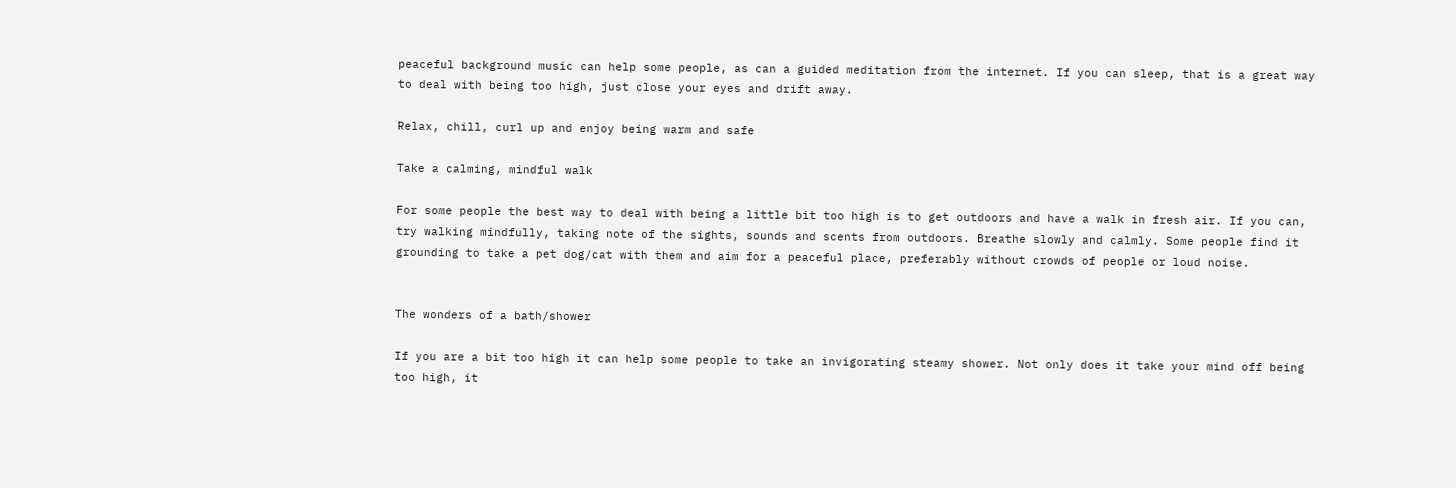peaceful background music can help some people, as can a guided meditation from the internet. If you can sleep, that is a great way to deal with being too high, just close your eyes and drift away.

Relax, chill, curl up and enjoy being warm and safe

Take a calming, mindful walk

For some people the best way to deal with being a little bit too high is to get outdoors and have a walk in fresh air. If you can, try walking mindfully, taking note of the sights, sounds and scents from outdoors. Breathe slowly and calmly. Some people find it grounding to take a pet dog/cat with them and aim for a peaceful place, preferably without crowds of people or loud noise.


The wonders of a bath/shower

If you are a bit too high it can help some people to take an invigorating steamy shower. Not only does it take your mind off being too high, it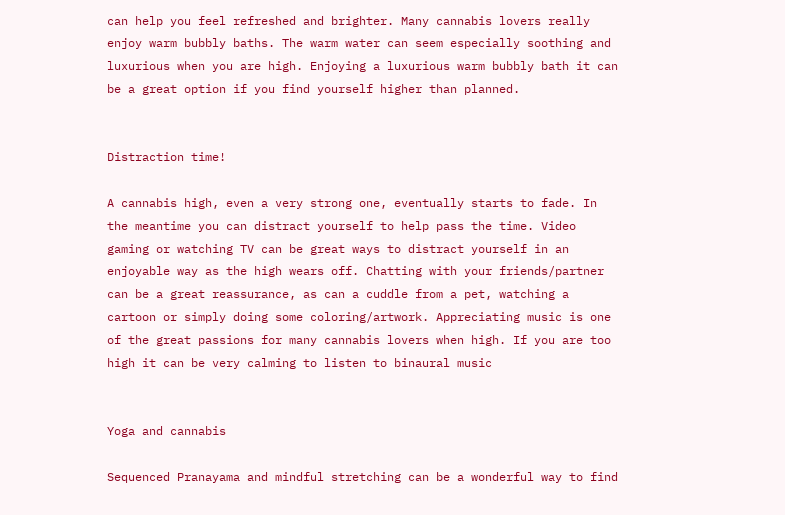can help you feel refreshed and brighter. Many cannabis lovers really enjoy warm bubbly baths. The warm water can seem especially soothing and luxurious when you are high. Enjoying a luxurious warm bubbly bath it can be a great option if you find yourself higher than planned.


Distraction time!

A cannabis high, even a very strong one, eventually starts to fade. In the meantime you can distract yourself to help pass the time. Video gaming or watching TV can be great ways to distract yourself in an enjoyable way as the high wears off. Chatting with your friends/partner can be a great reassurance, as can a cuddle from a pet, watching a cartoon or simply doing some coloring/artwork. Appreciating music is one of the great passions for many cannabis lovers when high. If you are too high it can be very calming to listen to binaural music


Yoga and cannabis

Sequenced Pranayama and mindful stretching can be a wonderful way to find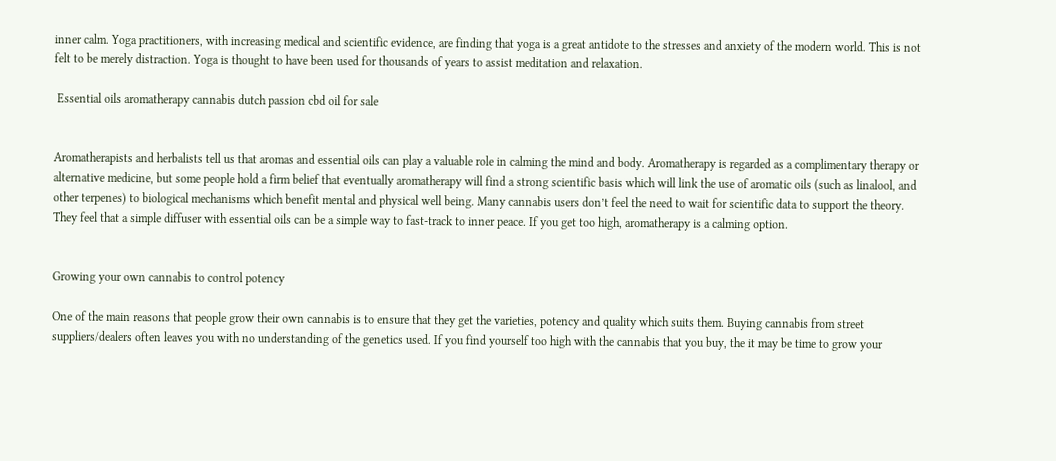inner calm. Yoga practitioners, with increasing medical and scientific evidence, are finding that yoga is a great antidote to the stresses and anxiety of the modern world. This is not felt to be merely distraction. Yoga is thought to have been used for thousands of years to assist meditation and relaxation.

 Essential oils aromatherapy cannabis dutch passion cbd oil for sale


Aromatherapists and herbalists tell us that aromas and essential oils can play a valuable role in calming the mind and body. Aromatherapy is regarded as a complimentary therapy or alternative medicine, but some people hold a firm belief that eventually aromatherapy will find a strong scientific basis which will link the use of aromatic oils (such as linalool, and other terpenes) to biological mechanisms which benefit mental and physical well being. Many cannabis users don’t feel the need to wait for scientific data to support the theory. They feel that a simple diffuser with essential oils can be a simple way to fast-track to inner peace. If you get too high, aromatherapy is a calming option.


Growing your own cannabis to control potency

One of the main reasons that people grow their own cannabis is to ensure that they get the varieties, potency and quality which suits them. Buying cannabis from street suppliers/dealers often leaves you with no understanding of the genetics used. If you find yourself too high with the cannabis that you buy, the it may be time to grow your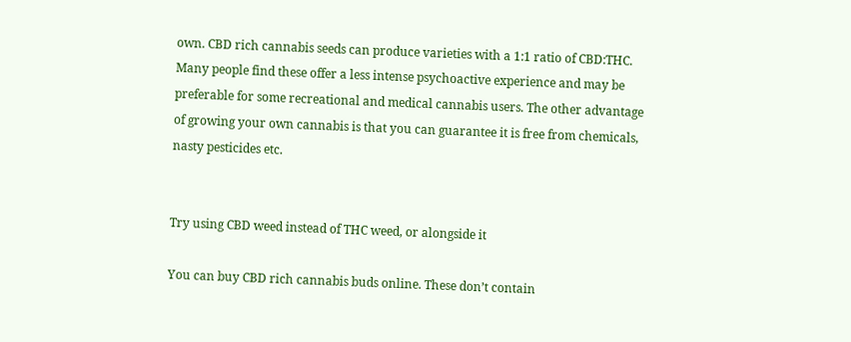own. CBD rich cannabis seeds can produce varieties with a 1:1 ratio of CBD:THC. Many people find these offer a less intense psychoactive experience and may be preferable for some recreational and medical cannabis users. The other advantage of growing your own cannabis is that you can guarantee it is free from chemicals, nasty pesticides etc.


Try using CBD weed instead of THC weed, or alongside it

You can buy CBD rich cannabis buds online. These don’t contain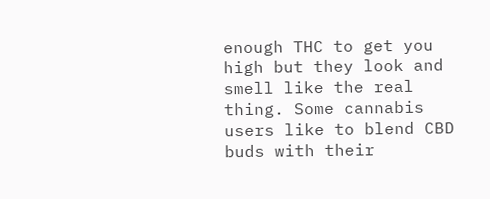enough THC to get you high but they look and smell like the real thing. Some cannabis users like to blend CBD buds with their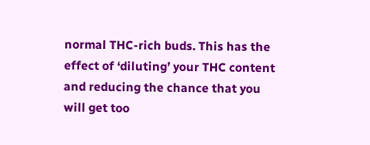normal THC-rich buds. This has the effect of ‘diluting’ your THC content and reducing the chance that you will get too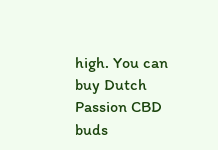high. You can buy Dutch Passion CBD buds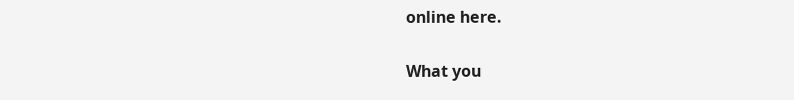online here.


What you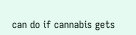can do if cannabis gets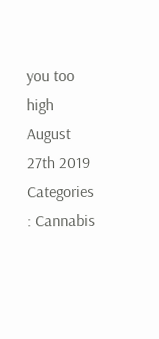you too high
August 27th 2019
Categories : Cannabis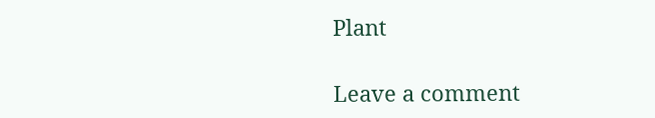Plant

Leave a comment